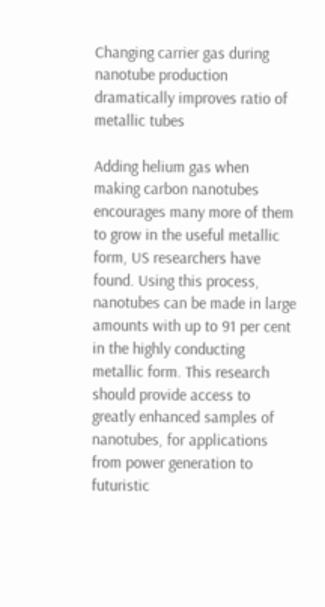Changing carrier gas during nanotube production dramatically improves ratio of metallic tubes

Adding helium gas when making carbon nanotubes encourages many more of them to grow in the useful metallic form, US researchers have found. Using this process, nanotubes can be made in large amounts with up to 91 per cent in the highly conducting metallic form. This research should provide access to greatly enhanced samples of nanotubes, for applications from power generation to futuristic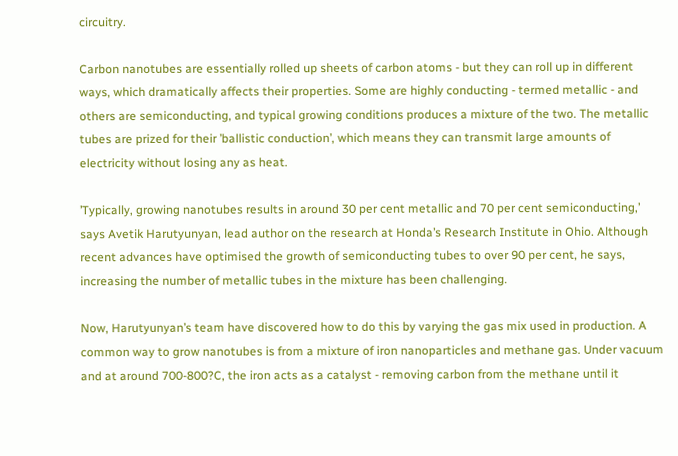circuitry.

Carbon nanotubes are essentially rolled up sheets of carbon atoms - but they can roll up in different ways, which dramatically affects their properties. Some are highly conducting - termed metallic - and others are semiconducting, and typical growing conditions produces a mixture of the two. The metallic tubes are prized for their ’ballistic conduction’, which means they can transmit large amounts of electricity without losing any as heat.

’Typically, growing nanotubes results in around 30 per cent metallic and 70 per cent semiconducting,’ says Avetik Harutyunyan, lead author on the research at Honda’s Research Institute in Ohio. Although recent advances have optimised the growth of semiconducting tubes to over 90 per cent, he says, increasing the number of metallic tubes in the mixture has been challenging.

Now, Harutyunyan’s team have discovered how to do this by varying the gas mix used in production. A common way to grow nanotubes is from a mixture of iron nanoparticles and methane gas. Under vacuum and at around 700-800?C, the iron acts as a catalyst - removing carbon from the methane until it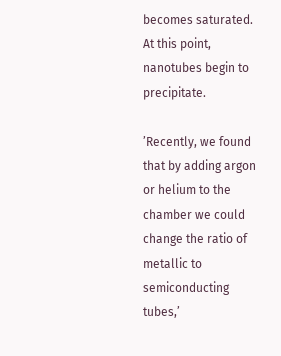becomes saturated. At this point, nanotubes begin to precipitate.

’Recently, we found that by adding argon or helium to the chamber we could change the ratio of metallic to semiconducting tubes,’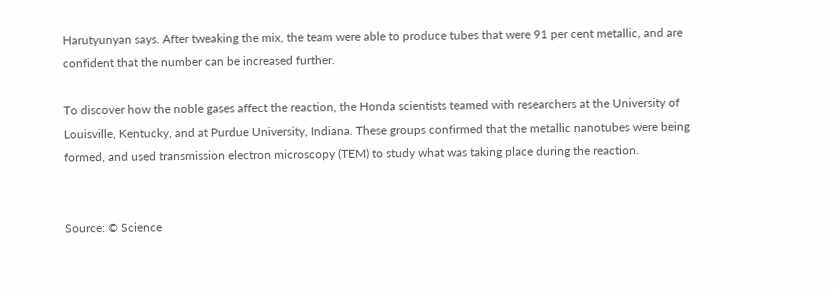Harutyunyan says. After tweaking the mix, the team were able to produce tubes that were 91 per cent metallic, and are confident that the number can be increased further.

To discover how the noble gases affect the reaction, the Honda scientists teamed with researchers at the University of Louisville, Kentucky, and at Purdue University, Indiana. These groups confirmed that the metallic nanotubes were being formed, and used transmission electron microscopy (TEM) to study what was taking place during the reaction.


Source: © Science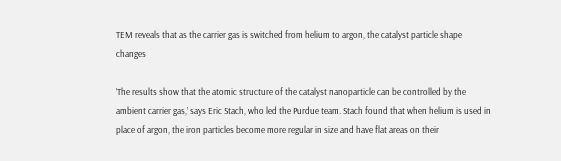TEM reveals that as the carrier gas is switched from helium to argon, the catalyst particle shape changes

’The results show that the atomic structure of the catalyst nanoparticle can be controlled by the ambient carrier gas,’ says Eric Stach, who led the Purdue team. Stach found that when helium is used in place of argon, the iron particles become more regular in size and have flat areas on their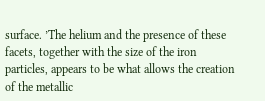surface. ’The helium and the presence of these facets, together with the size of the iron particles, appears to be what allows the creation of the metallic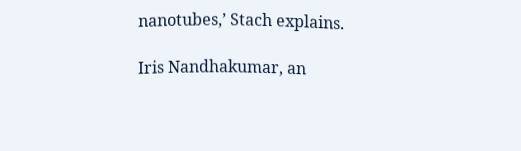nanotubes,’ Stach explains.

Iris Nandhakumar, an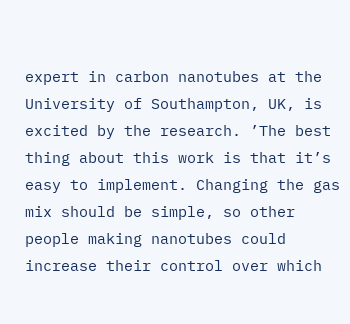expert in carbon nanotubes at the University of Southampton, UK, is excited by the research. ’The best thing about this work is that it’s easy to implement. Changing the gas mix should be simple, so other people making nanotubes could increase their control over which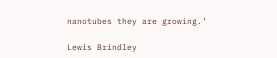nanotubes they are growing.’

Lewis Brindley